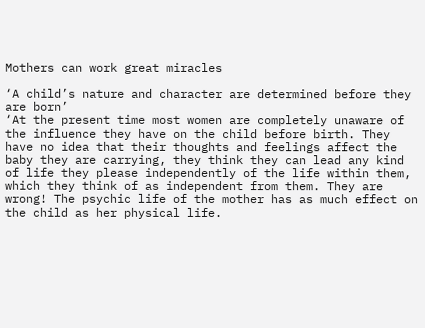Mothers can work great miracles

‘A child’s nature and character are determined before they are born’
‘At the present time most women are completely unaware of the influence they have on the child before birth. They have no idea that their thoughts and feelings affect the baby they are carrying, they think they can lead any kind of life they please independently of the life within them, which they think of as independent from them. They are wrong! The psychic life of the mother has as much effect on the child as her physical life.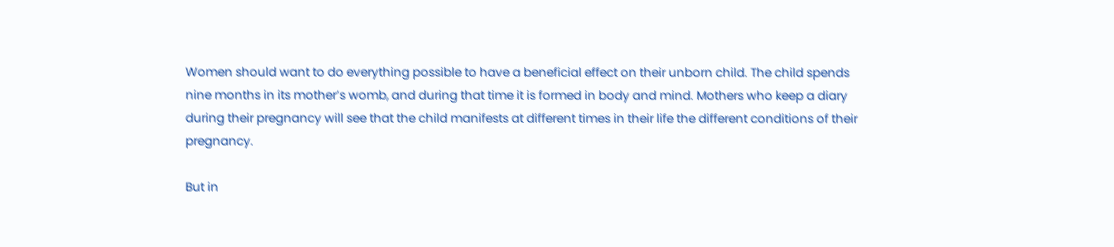Women should want to do everything possible to have a beneficial effect on their unborn child. The child spends nine months in its mother’s womb, and during that time it is formed in body and mind. Mothers who keep a diary during their pregnancy will see that the child manifests at different times in their life the different conditions of their pregnancy.

But in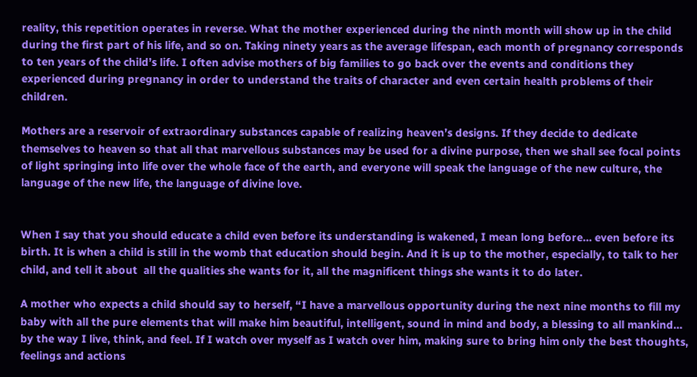reality, this repetition operates in reverse. What the mother experienced during the ninth month will show up in the child during the first part of his life, and so on. Taking ninety years as the average lifespan, each month of pregnancy corresponds to ten years of the child’s life. I often advise mothers of big families to go back over the events and conditions they experienced during pregnancy in order to understand the traits of character and even certain health problems of their children.

Mothers are a reservoir of extraordinary substances capable of realizing heaven’s designs. If they decide to dedicate themselves to heaven so that all that marvellous substances may be used for a divine purpose, then we shall see focal points of light springing into life over the whole face of the earth, and everyone will speak the language of the new culture, the language of the new life, the language of divine love.


When I say that you should educate a child even before its understanding is wakened, I mean long before… even before its birth. It is when a child is still in the womb that education should begin. And it is up to the mother, especially, to talk to her child, and tell it about  all the qualities she wants for it, all the magnificent things she wants it to do later.

A mother who expects a child should say to herself, “I have a marvellous opportunity during the next nine months to fill my baby with all the pure elements that will make him beautiful, intelligent, sound in mind and body, a blessing to all mankind… by the way I live, think, and feel. If I watch over myself as I watch over him, making sure to bring him only the best thoughts, feelings and actions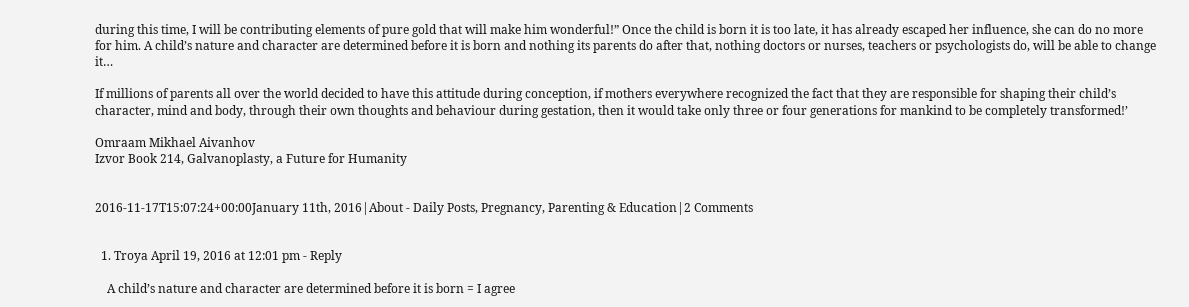during this time, I will be contributing elements of pure gold that will make him wonderful!” Once the child is born it is too late, it has already escaped her influence, she can do no more for him. A child’s nature and character are determined before it is born and nothing its parents do after that, nothing doctors or nurses, teachers or psychologists do, will be able to change it…

If millions of parents all over the world decided to have this attitude during conception, if mothers everywhere recognized the fact that they are responsible for shaping their child’s character, mind and body, through their own thoughts and behaviour during gestation, then it would take only three or four generations for mankind to be completely transformed!’

Omraam Mikhael Aivanhov
Izvor Book 214, Galvanoplasty, a Future for Humanity


2016-11-17T15:07:24+00:00January 11th, 2016|About - Daily Posts, Pregnancy, Parenting & Education|2 Comments


  1. Troya April 19, 2016 at 12:01 pm - Reply

    A child’s nature and character are determined before it is born = I agree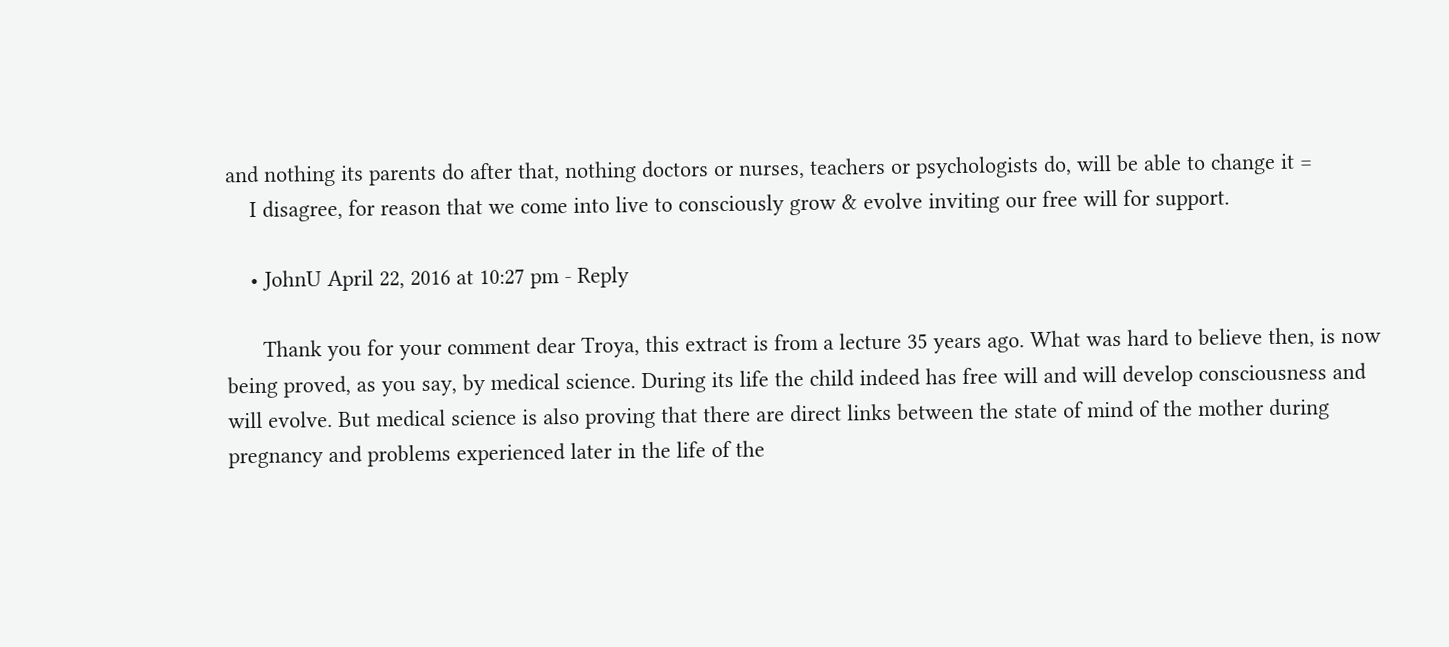and nothing its parents do after that, nothing doctors or nurses, teachers or psychologists do, will be able to change it =
    I disagree, for reason that we come into live to consciously grow & evolve inviting our free will for support.

    • JohnU April 22, 2016 at 10:27 pm - Reply

      Thank you for your comment dear Troya, this extract is from a lecture 35 years ago. What was hard to believe then, is now being proved, as you say, by medical science. During its life the child indeed has free will and will develop consciousness and will evolve. But medical science is also proving that there are direct links between the state of mind of the mother during pregnancy and problems experienced later in the life of the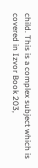child. This is a complex subject which is covered in Izvor Book 203,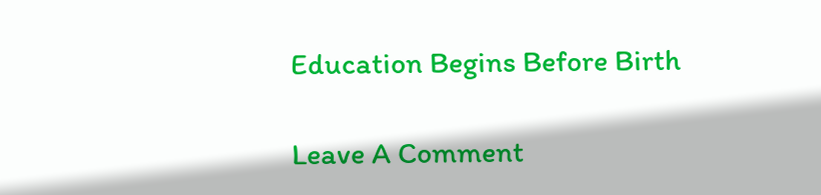Education Begins Before Birth

Leave A Comment